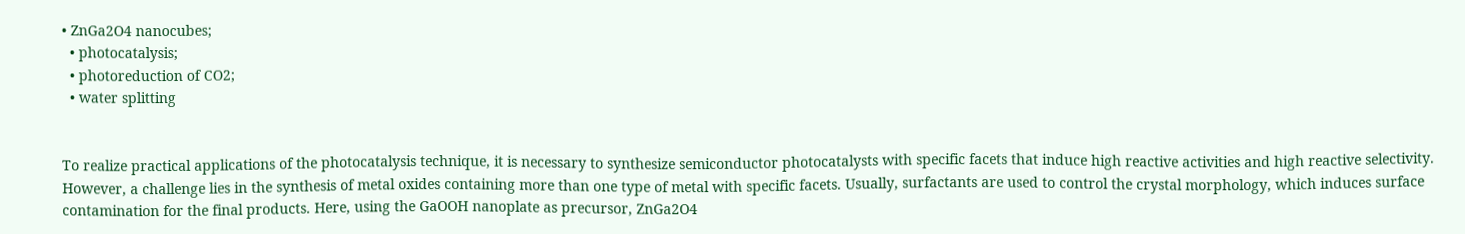• ZnGa2O4 nanocubes;
  • photocatalysis;
  • photoreduction of CO2;
  • water splitting


To realize practical applications of the photocatalysis technique, it is necessary to synthesize semiconductor photocatalysts with specific facets that induce high reactive activities and high reactive selectivity. However, a challenge lies in the synthesis of metal oxides containing more than one type of metal with specific facets. Usually, surfactants are used to control the crystal morphology, which induces surface contamination for the final products. Here, using the GaOOH nanoplate as precursor, ZnGa2O4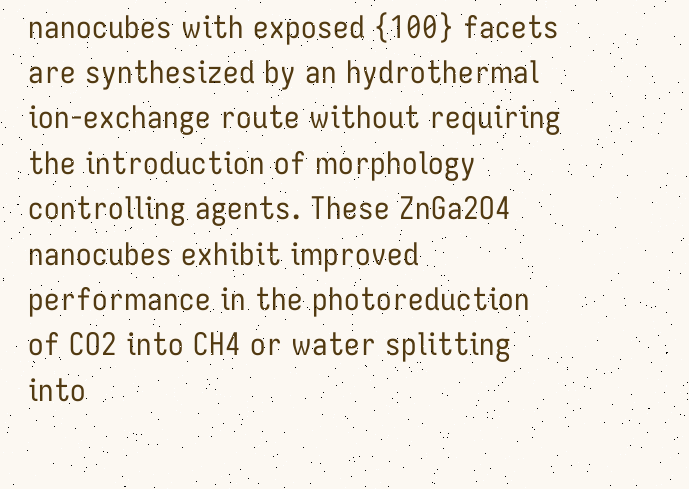nanocubes with exposed {100} facets are synthesized by an hydrothermal ion-exchange route without requiring the introduction of morphology controlling agents. These ZnGa2O4 nanocubes exhibit improved performance in the photoreduction of CO2 into CH4 or water splitting into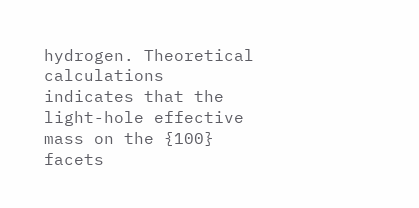hydrogen. Theoretical calculations indicates that the light-hole effective mass on the {100} facets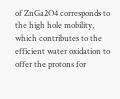of ZnGa2O4 corresponds to the high hole mobility, which contributes to the efficient water oxidation to offer the protons for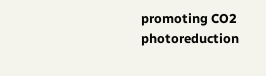promoting CO2 photoreduction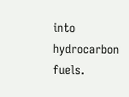into hydrocarbon fuels.